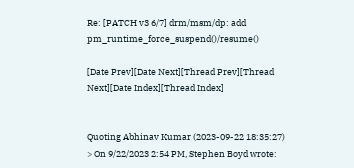Re: [PATCH v3 6/7] drm/msm/dp: add pm_runtime_force_suspend()/resume()

[Date Prev][Date Next][Thread Prev][Thread Next][Date Index][Thread Index]


Quoting Abhinav Kumar (2023-09-22 18:35:27)
> On 9/22/2023 2:54 PM, Stephen Boyd wrote: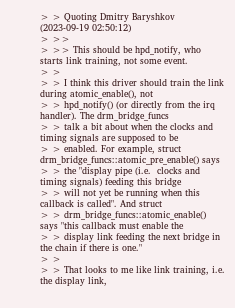> > Quoting Dmitry Baryshkov (2023-09-19 02:50:12)
> >>
> >> This should be hpd_notify, who starts link training, not some event.
> >
> > I think this driver should train the link during atomic_enable(), not
> > hpd_notify() (or directly from the irq handler). The drm_bridge_funcs
> > talk a bit about when the clocks and timing signals are supposed to be
> > enabled. For example, struct drm_bridge_funcs::atomic_pre_enable() says
> > the "display pipe (i.e.  clocks and timing signals) feeding this bridge
> > will not yet be running when this callback is called". And struct
> > drm_bridge_funcs::atomic_enable() says "this callback must enable the
> > display link feeding the next bridge in the chain if there is one."
> >
> > That looks to me like link training, i.e. the display link,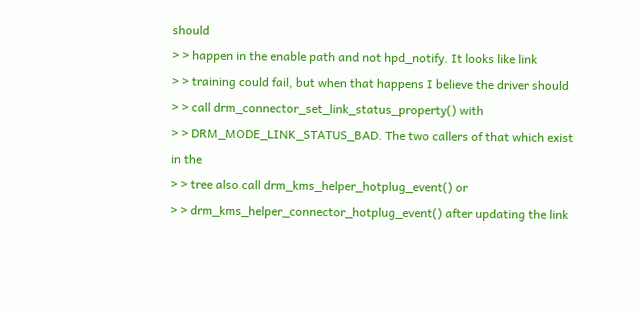should
> > happen in the enable path and not hpd_notify. It looks like link
> > training could fail, but when that happens I believe the driver should
> > call drm_connector_set_link_status_property() with
> > DRM_MODE_LINK_STATUS_BAD. The two callers of that which exist in the
> > tree also call drm_kms_helper_hotplug_event() or
> > drm_kms_helper_connector_hotplug_event() after updating the link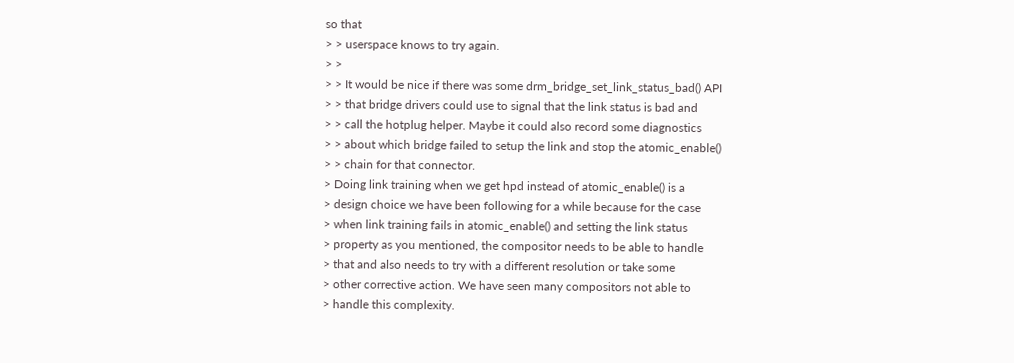so that
> > userspace knows to try again.
> >
> > It would be nice if there was some drm_bridge_set_link_status_bad() API
> > that bridge drivers could use to signal that the link status is bad and
> > call the hotplug helper. Maybe it could also record some diagnostics
> > about which bridge failed to setup the link and stop the atomic_enable()
> > chain for that connector.
> Doing link training when we get hpd instead of atomic_enable() is a
> design choice we have been following for a while because for the case
> when link training fails in atomic_enable() and setting the link status
> property as you mentioned, the compositor needs to be able to handle
> that and also needs to try with a different resolution or take some
> other corrective action. We have seen many compositors not able to
> handle this complexity.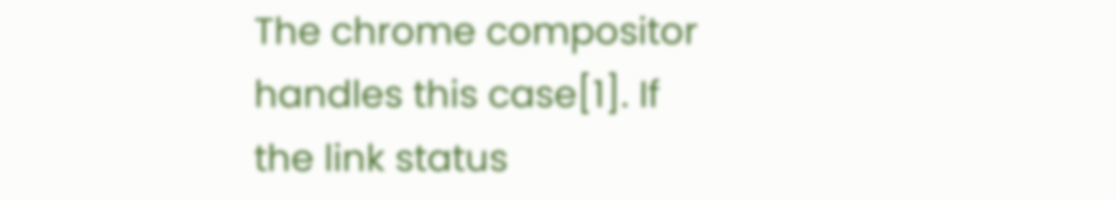The chrome compositor handles this case[1]. If the link status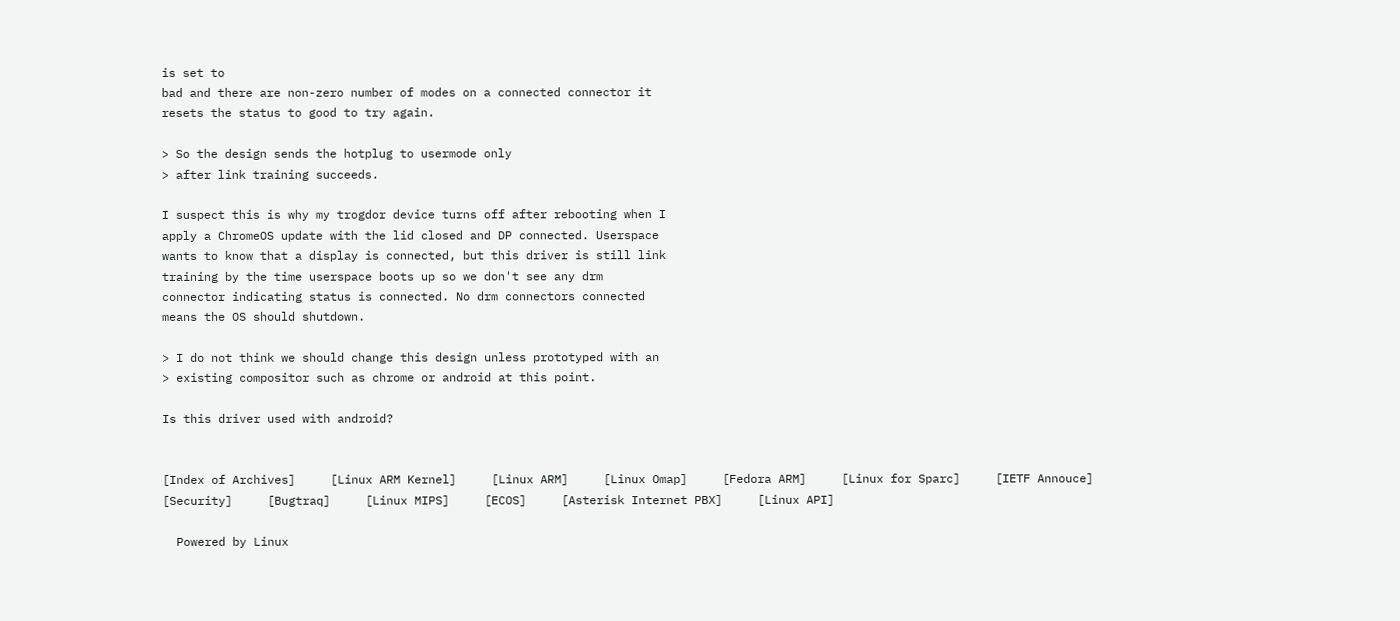is set to
bad and there are non-zero number of modes on a connected connector it
resets the status to good to try again.

> So the design sends the hotplug to usermode only
> after link training succeeds.

I suspect this is why my trogdor device turns off after rebooting when I
apply a ChromeOS update with the lid closed and DP connected. Userspace
wants to know that a display is connected, but this driver is still link
training by the time userspace boots up so we don't see any drm
connector indicating status is connected. No drm connectors connected
means the OS should shutdown.

> I do not think we should change this design unless prototyped with an
> existing compositor such as chrome or android at this point.

Is this driver used with android?


[Index of Archives]     [Linux ARM Kernel]     [Linux ARM]     [Linux Omap]     [Fedora ARM]     [Linux for Sparc]     [IETF Annouce]     [Security]     [Bugtraq]     [Linux MIPS]     [ECOS]     [Asterisk Internet PBX]     [Linux API]

  Powered by Linux